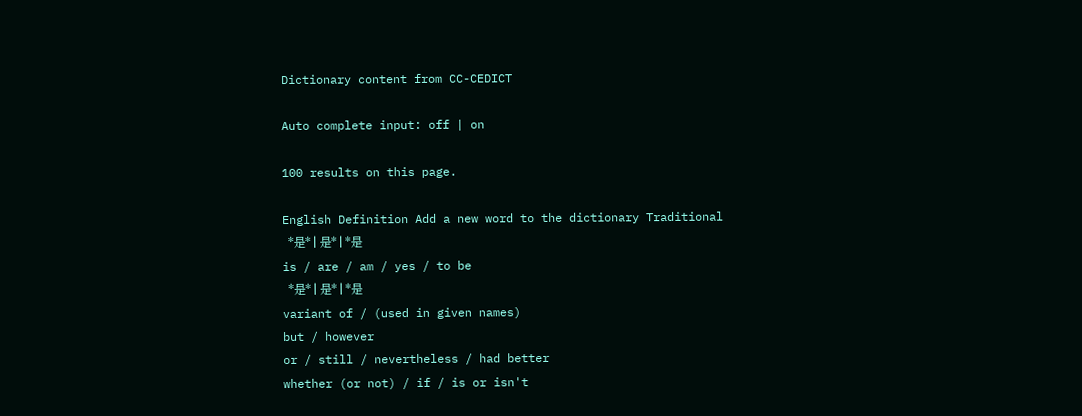Dictionary content from CC-CEDICT

Auto complete input: off | on

100 results on this page.

English Definition Add a new word to the dictionary Traditional
  *是* | 是* | *是
is / are / am / yes / to be
  *是* | 是* | *是
variant of / (used in given names)
but / however
or / still / nevertheless / had better
whether (or not) / if / is or isn't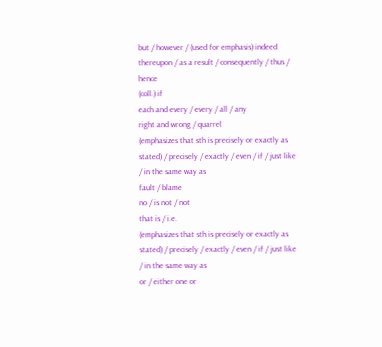but / however / (used for emphasis) indeed
thereupon / as a result / consequently / thus / hence
(coll.) if
each and every / every / all / any
right and wrong / quarrel
(emphasizes that sth is precisely or exactly as stated) / precisely / exactly / even / if / just like / in the same way as
fault / blame
no / is not / not
that is / i.e.
(emphasizes that sth is precisely or exactly as stated) / precisely / exactly / even / if / just like / in the same way as
or / either one or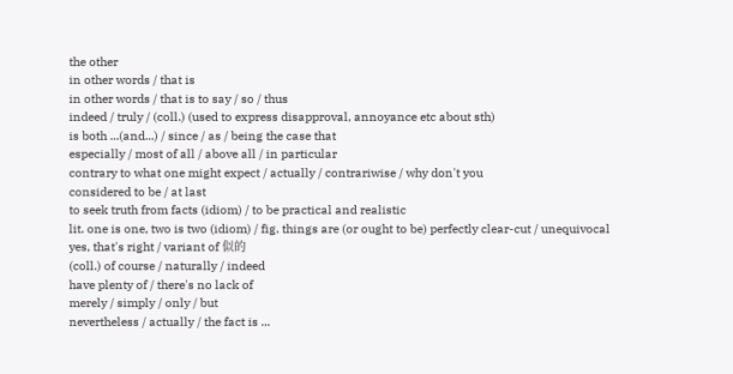the other
in other words / that is
in other words / that is to say / so / thus
indeed / truly / (coll.) (used to express disapproval, annoyance etc about sth)
is both ...(and...) / since / as / being the case that
especially / most of all / above all / in particular
contrary to what one might expect / actually / contrariwise / why don't you
considered to be / at last
to seek truth from facts (idiom) / to be practical and realistic
lit. one is one, two is two (idiom) / fig. things are (or ought to be) perfectly clear-cut / unequivocal
yes, that's right / variant of 似的
(coll.) of course / naturally / indeed
have plenty of / there's no lack of
merely / simply / only / but
nevertheless / actually / the fact is ...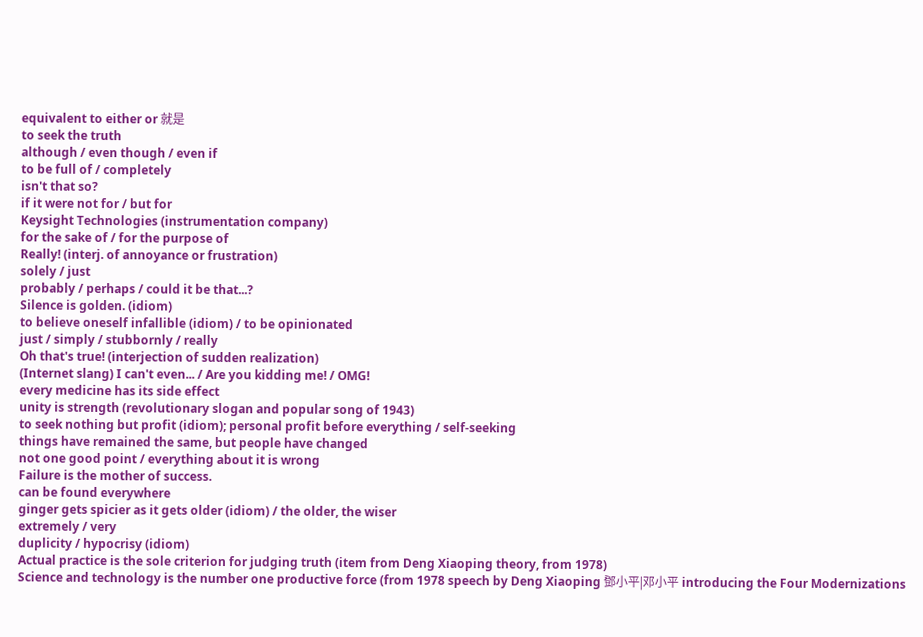equivalent to either or 就是
to seek the truth
although / even though / even if
to be full of / completely
isn't that so?
if it were not for / but for
Keysight Technologies (instrumentation company)
for the sake of / for the purpose of
Really! (interj. of annoyance or frustration)
solely / just
probably / perhaps / could it be that...?
Silence is golden. (idiom)
to believe oneself infallible (idiom) / to be opinionated
just / simply / stubbornly / really
Oh that's true! (interjection of sudden realization)
(Internet slang) I can't even... / Are you kidding me! / OMG!
every medicine has its side effect
unity is strength (revolutionary slogan and popular song of 1943)
to seek nothing but profit (idiom); personal profit before everything / self-seeking
things have remained the same, but people have changed
not one good point / everything about it is wrong
Failure is the mother of success.
can be found everywhere
ginger gets spicier as it gets older (idiom) / the older, the wiser
extremely / very
duplicity / hypocrisy (idiom)
Actual practice is the sole criterion for judging truth (item from Deng Xiaoping theory, from 1978)
Science and technology is the number one productive force (from 1978 speech by Deng Xiaoping 鄧小平|邓小平 introducing the Four Modernizations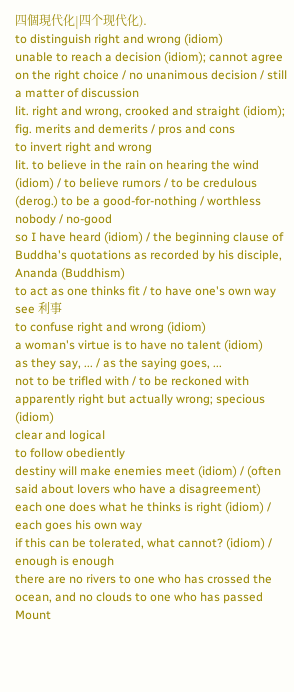四個現代化|四个现代化).
to distinguish right and wrong (idiom)
unable to reach a decision (idiom); cannot agree on the right choice / no unanimous decision / still a matter of discussion
lit. right and wrong, crooked and straight (idiom); fig. merits and demerits / pros and cons
to invert right and wrong
lit. to believe in the rain on hearing the wind (idiom) / to believe rumors / to be credulous
(derog.) to be a good-for-nothing / worthless nobody / no-good
so I have heard (idiom) / the beginning clause of Buddha's quotations as recorded by his disciple, Ananda (Buddhism)
to act as one thinks fit / to have one's own way
see 利事
to confuse right and wrong (idiom)
a woman's virtue is to have no talent (idiom)
as they say, ... / as the saying goes, ...
not to be trifled with / to be reckoned with
apparently right but actually wrong; specious (idiom)
clear and logical
to follow obediently
destiny will make enemies meet (idiom) / (often said about lovers who have a disagreement)
each one does what he thinks is right (idiom) / each goes his own way
if this can be tolerated, what cannot? (idiom) / enough is enough
there are no rivers to one who has crossed the ocean, and no clouds to one who has passed Mount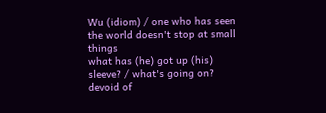Wu (idiom) / one who has seen the world doesn't stop at small things
what has (he) got up (his) sleeve? / what's going on?
devoid of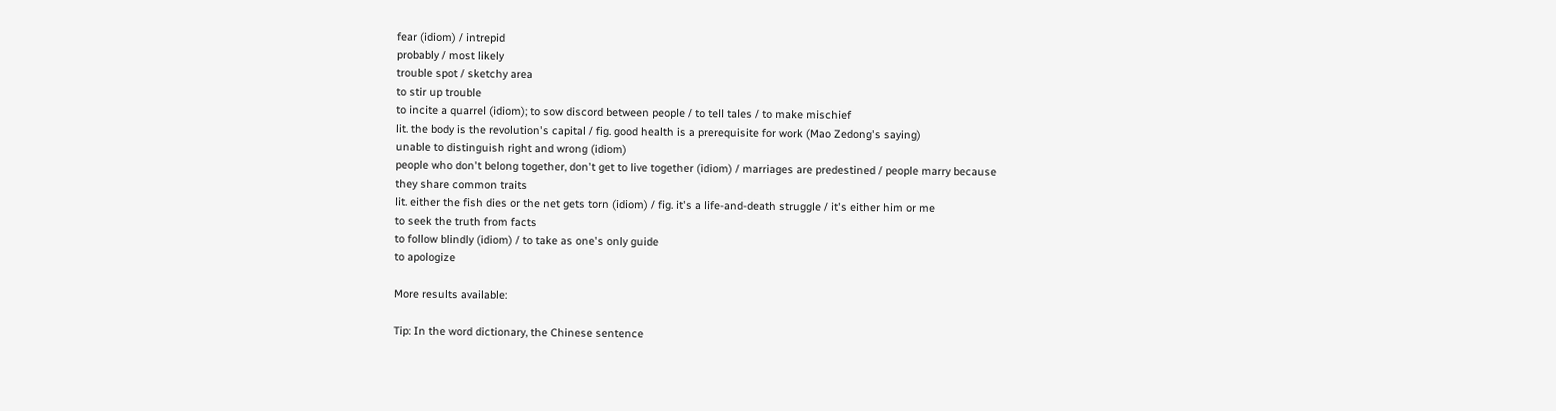fear (idiom) / intrepid
probably / most likely
trouble spot / sketchy area
to stir up trouble
to incite a quarrel (idiom); to sow discord between people / to tell tales / to make mischief
lit. the body is the revolution's capital / fig. good health is a prerequisite for work (Mao Zedong's saying)
unable to distinguish right and wrong (idiom)
people who don't belong together, don't get to live together (idiom) / marriages are predestined / people marry because they share common traits
lit. either the fish dies or the net gets torn (idiom) / fig. it's a life-and-death struggle / it's either him or me
to seek the truth from facts
to follow blindly (idiom) / to take as one's only guide
to apologize

More results available:

Tip: In the word dictionary, the Chinese sentence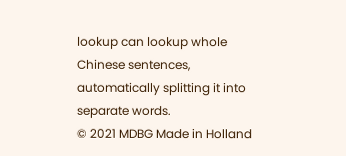lookup can lookup whole Chinese sentences, automatically splitting it into separate words.
© 2021 MDBG Made in Holland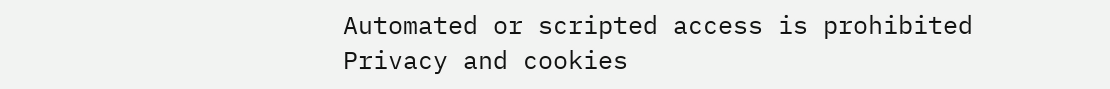Automated or scripted access is prohibited
Privacy and cookies